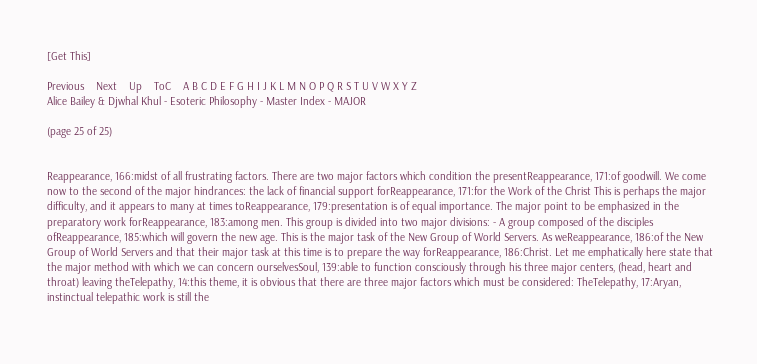[Get This]

Previous    Next    Up    ToC    A B C D E F G H I J K L M N O P Q R S T U V W X Y Z
Alice Bailey & Djwhal Khul - Esoteric Philosophy - Master Index - MAJOR

(page 25 of 25)


Reappearance, 166:midst of all frustrating factors. There are two major factors which condition the presentReappearance, 171:of goodwill. We come now to the second of the major hindrances: the lack of financial support forReappearance, 171:for the Work of the Christ This is perhaps the major difficulty, and it appears to many at times toReappearance, 179:presentation is of equal importance. The major point to be emphasized in the preparatory work forReappearance, 183:among men. This group is divided into two major divisions: - A group composed of the disciples ofReappearance, 185:which will govern the new age. This is the major task of the New Group of World Servers. As weReappearance, 186:of the New Group of World Servers and that their major task at this time is to prepare the way forReappearance, 186:Christ. Let me emphatically here state that the major method with which we can concern ourselvesSoul, 139:able to function consciously through his three major centers, (head, heart and throat) leaving theTelepathy, 14:this theme, it is obvious that there are three major factors which must be considered: TheTelepathy, 17:Aryan, instinctual telepathic work is still the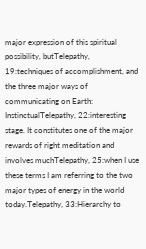major expression of this spiritual possibility, butTelepathy, 19:techniques of accomplishment, and the three major ways of communicating on Earth: InstinctualTelepathy, 22:interesting stage. It constitutes one of the major rewards of right meditation and involves muchTelepathy, 25:when I use these terms I am referring to the two major types of energy in the world today.Telepathy, 33:Hierarchy to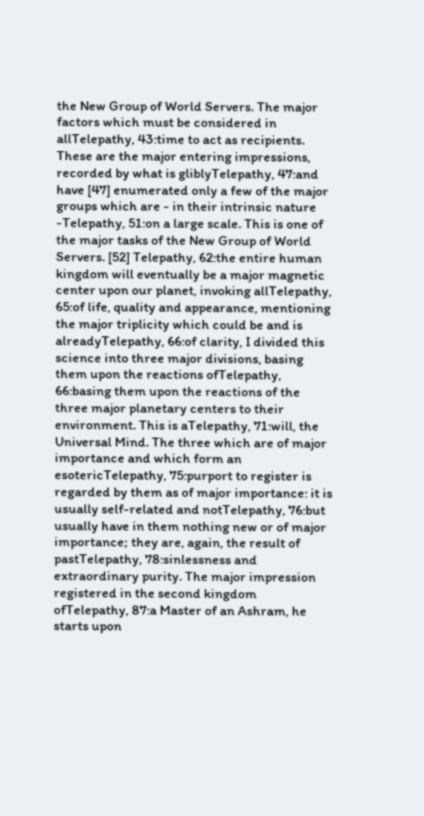the New Group of World Servers. The major factors which must be considered in allTelepathy, 43:time to act as recipients. These are the major entering impressions, recorded by what is gliblyTelepathy, 47:and have [47] enumerated only a few of the major groups which are - in their intrinsic nature -Telepathy, 51:on a large scale. This is one of the major tasks of the New Group of World Servers. [52] Telepathy, 62:the entire human kingdom will eventually be a major magnetic center upon our planet, invoking allTelepathy, 65:of life, quality and appearance, mentioning the major triplicity which could be and is alreadyTelepathy, 66:of clarity, I divided this science into three major divisions, basing them upon the reactions ofTelepathy, 66:basing them upon the reactions of the three major planetary centers to their environment. This is aTelepathy, 71:will, the Universal Mind. The three which are of major importance and which form an esotericTelepathy, 75:purport to register is regarded by them as of major importance: it is usually self-related and notTelepathy, 76:but usually have in them nothing new or of major importance; they are, again, the result of pastTelepathy, 78:sinlessness and extraordinary purity. The major impression registered in the second kingdom ofTelepathy, 87:a Master of an Ashram, he starts upon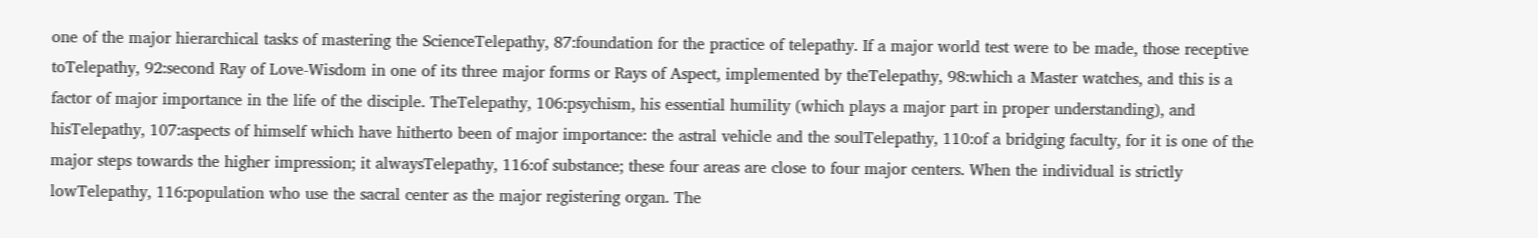one of the major hierarchical tasks of mastering the ScienceTelepathy, 87:foundation for the practice of telepathy. If a major world test were to be made, those receptive toTelepathy, 92:second Ray of Love-Wisdom in one of its three major forms or Rays of Aspect, implemented by theTelepathy, 98:which a Master watches, and this is a factor of major importance in the life of the disciple. TheTelepathy, 106:psychism, his essential humility (which plays a major part in proper understanding), and hisTelepathy, 107:aspects of himself which have hitherto been of major importance: the astral vehicle and the soulTelepathy, 110:of a bridging faculty, for it is one of the major steps towards the higher impression; it alwaysTelepathy, 116:of substance; these four areas are close to four major centers. When the individual is strictly lowTelepathy, 116:population who use the sacral center as the major registering organ. The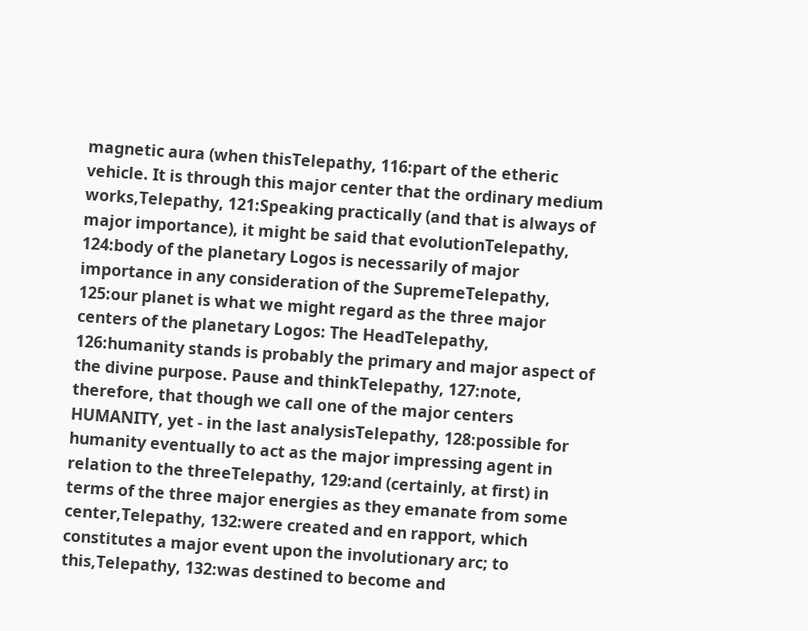magnetic aura (when thisTelepathy, 116:part of the etheric vehicle. It is through this major center that the ordinary medium works,Telepathy, 121:Speaking practically (and that is always of major importance), it might be said that evolutionTelepathy, 124:body of the planetary Logos is necessarily of major importance in any consideration of the SupremeTelepathy, 125:our planet is what we might regard as the three major centers of the planetary Logos: The HeadTelepathy, 126:humanity stands is probably the primary and major aspect of the divine purpose. Pause and thinkTelepathy, 127:note, therefore, that though we call one of the major centers HUMANITY, yet - in the last analysisTelepathy, 128:possible for humanity eventually to act as the major impressing agent in relation to the threeTelepathy, 129:and (certainly, at first) in terms of the three major energies as they emanate from some center,Telepathy, 132:were created and en rapport, which constitutes a major event upon the involutionary arc; to this,Telepathy, 132:was destined to become and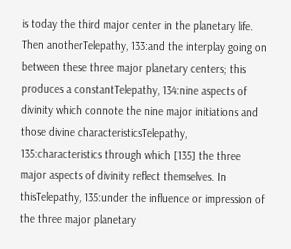is today the third major center in the planetary life. Then anotherTelepathy, 133:and the interplay going on between these three major planetary centers; this produces a constantTelepathy, 134:nine aspects of divinity which connote the nine major initiations and those divine characteristicsTelepathy, 135:characteristics through which [135] the three major aspects of divinity reflect themselves. In thisTelepathy, 135:under the influence or impression of the three major planetary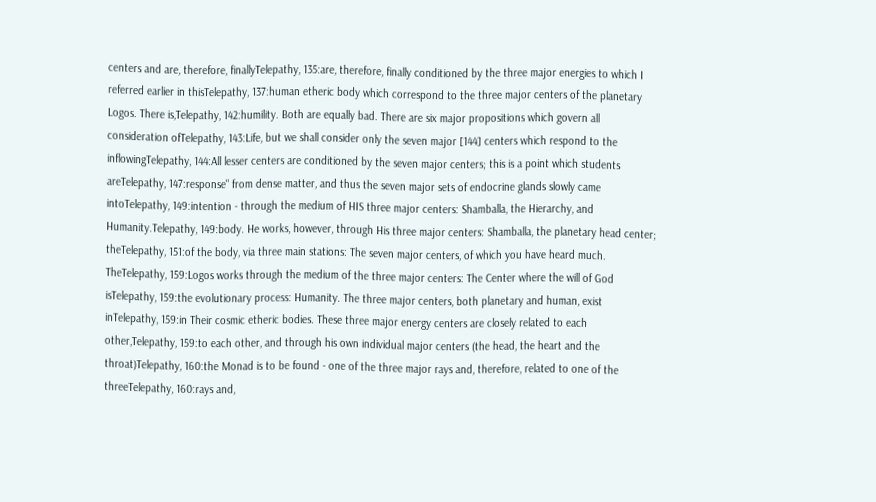centers and are, therefore, finallyTelepathy, 135:are, therefore, finally conditioned by the three major energies to which I referred earlier in thisTelepathy, 137:human etheric body which correspond to the three major centers of the planetary Logos. There is,Telepathy, 142:humility. Both are equally bad. There are six major propositions which govern all consideration ofTelepathy, 143:Life, but we shall consider only the seven major [144] centers which respond to the inflowingTelepathy, 144:All lesser centers are conditioned by the seven major centers; this is a point which students areTelepathy, 147:response" from dense matter, and thus the seven major sets of endocrine glands slowly came intoTelepathy, 149:intention - through the medium of HIS three major centers: Shamballa, the Hierarchy, and Humanity.Telepathy, 149:body. He works, however, through His three major centers: Shamballa, the planetary head center; theTelepathy, 151:of the body, via three main stations: The seven major centers, of which you have heard much. TheTelepathy, 159:Logos works through the medium of the three major centers: The Center where the will of God isTelepathy, 159:the evolutionary process: Humanity. The three major centers, both planetary and human, exist inTelepathy, 159:in Their cosmic etheric bodies. These three major energy centers are closely related to each other,Telepathy, 159:to each other, and through his own individual major centers (the head, the heart and the throat)Telepathy, 160:the Monad is to be found - one of the three major rays and, therefore, related to one of the threeTelepathy, 160:rays and,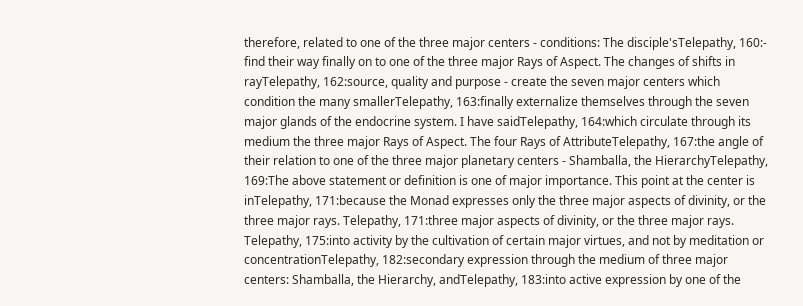therefore, related to one of the three major centers - conditions: The disciple'sTelepathy, 160:- find their way finally on to one of the three major Rays of Aspect. The changes of shifts in rayTelepathy, 162:source, quality and purpose - create the seven major centers which condition the many smallerTelepathy, 163:finally externalize themselves through the seven major glands of the endocrine system. I have saidTelepathy, 164:which circulate through its medium the three major Rays of Aspect. The four Rays of AttributeTelepathy, 167:the angle of their relation to one of the three major planetary centers - Shamballa, the HierarchyTelepathy, 169:The above statement or definition is one of major importance. This point at the center is inTelepathy, 171:because the Monad expresses only the three major aspects of divinity, or the three major rays. Telepathy, 171:three major aspects of divinity, or the three major rays. Telepathy, 175:into activity by the cultivation of certain major virtues, and not by meditation or concentrationTelepathy, 182:secondary expression through the medium of three major centers: Shamballa, the Hierarchy, andTelepathy, 183:into active expression by one of the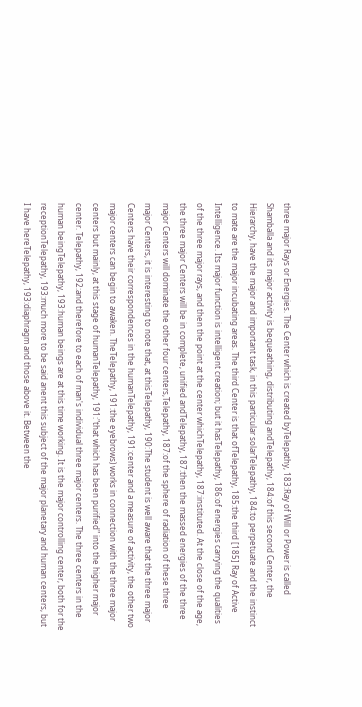three major Rays or Energies. The Center which is created byTelepathy, 183:Ray of Will or Power is called Shamballa and its major activity is bequeathing, distributing andTelepathy, 184:of this second Center, the Hierarchy, have the major and important task, in this particular solarTelepathy, 184:to perpetuate and the instinct to mate are the major incubating areas. The third Center is that ofTelepathy, 185:the third [185] Ray of Active Intelligence. Its major function is intelligent creation; but it hasTelepathy, 186:of energies carrying the qualities of the three major rays, and then the point at the center whichTelepathy, 187:instituted. At the close of the age, the three major Centers will be in complete, unified andTelepathy, 187:then the massed energies of the three major Centers will dominate the other four centers,Telepathy, 187:of the sphere of radiation of these three major Centers, it is interesting to note that, at thisTelepathy, 190:The student is well aware that the three major Centers have their correspondences in the humanTelepathy, 191:center and a measure of activity, the other two major centers can begin to awaken. TheTelepathy, 191:the eyebrows) works in connection with the three major centers but mainly, at this stage of humanTelepathy, 191:"that which has been purified" into the higher major center. Telepathy, 192:and therefore to each of man's individual three major centers. The three centers in the human beingTelepathy, 193:human beings are at this time working. It is the major controlling center, both for the receptionTelepathy, 193:much more to be said anent this subject of the major planetary and human centers, but I have hereTelepathy, 193:diaphragm and those above it. Between the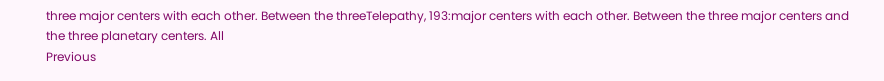three major centers with each other. Between the threeTelepathy, 193:major centers with each other. Between the three major centers and the three planetary centers. All
Previous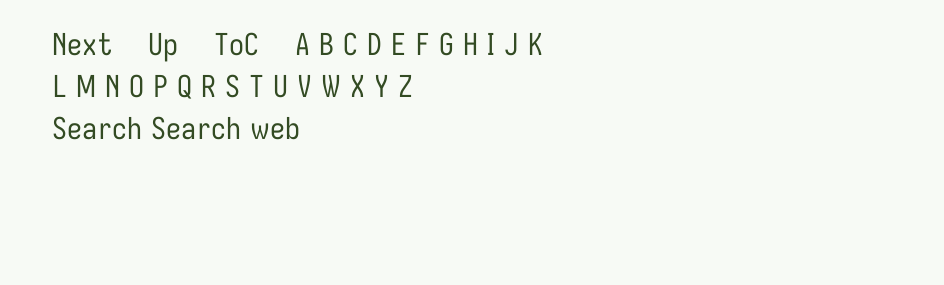Next    Up    ToC    A B C D E F G H I J K L M N O P Q R S T U V W X Y Z
Search Search web